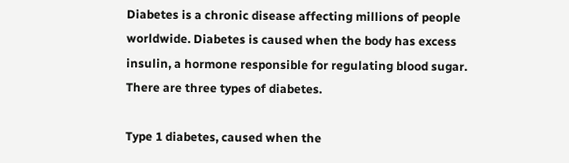Diabetes is a chronic disease affecting millions of people worldwide. Diabetes is caused when the body has excess insulin, a hormone responsible for regulating blood sugar. There are three types of diabetes.

Type 1 diabetes, caused when the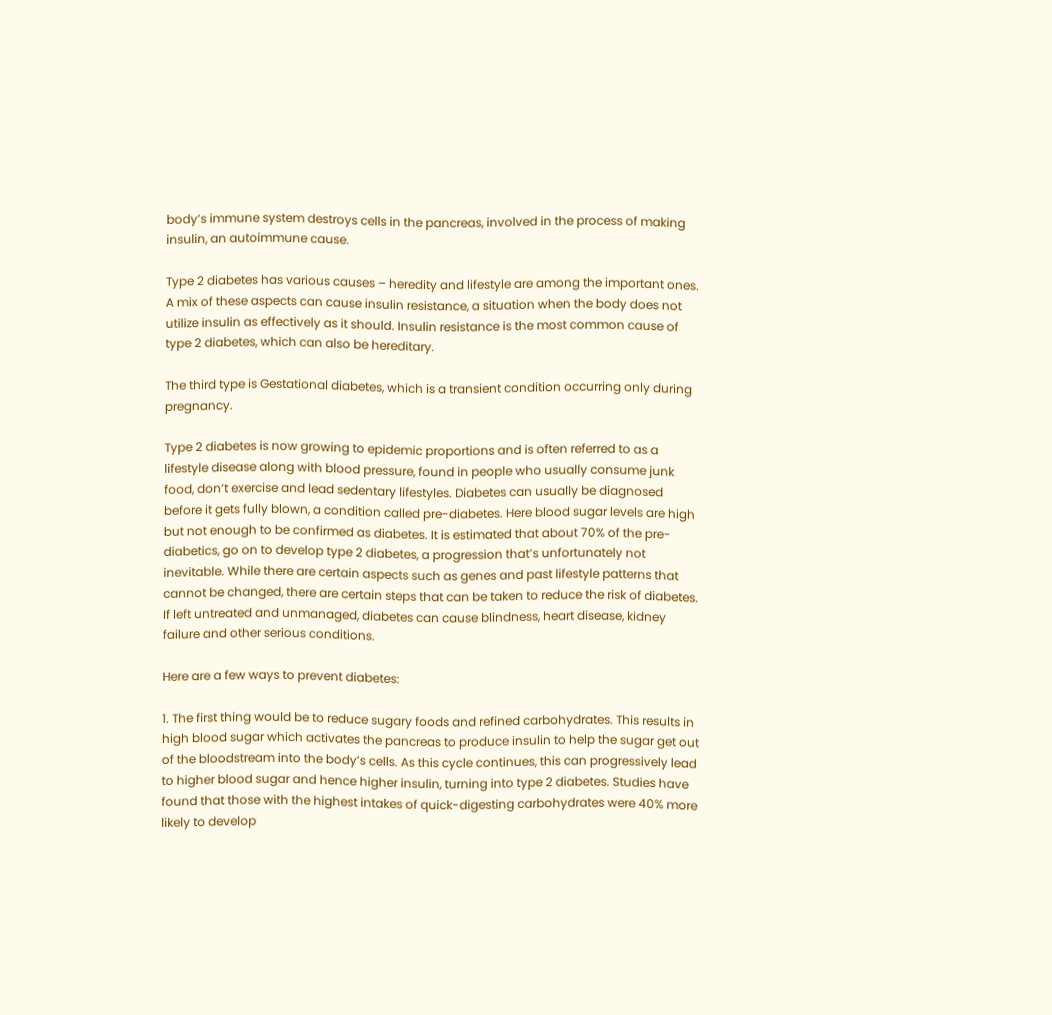body’s immune system destroys cells in the pancreas, involved in the process of making insulin, an autoimmune cause.

Type 2 diabetes has various causes – heredity and lifestyle are among the important ones. A mix of these aspects can cause insulin resistance, a situation when the body does not utilize insulin as effectively as it should. Insulin resistance is the most common cause of type 2 diabetes, which can also be hereditary.

The third type is Gestational diabetes, which is a transient condition occurring only during pregnancy.

Type 2 diabetes is now growing to epidemic proportions and is often referred to as a lifestyle disease along with blood pressure, found in people who usually consume junk food, don’t exercise and lead sedentary lifestyles. Diabetes can usually be diagnosed before it gets fully blown, a condition called pre-diabetes. Here blood sugar levels are high but not enough to be confirmed as diabetes. It is estimated that about 70% of the pre-diabetics, go on to develop type 2 diabetes, a progression that’s unfortunately not inevitable. While there are certain aspects such as genes and past lifestyle patterns that cannot be changed, there are certain steps that can be taken to reduce the risk of diabetes. If left untreated and unmanaged, diabetes can cause blindness, heart disease, kidney failure and other serious conditions.

Here are a few ways to prevent diabetes:

1. The first thing would be to reduce sugary foods and refined carbohydrates. This results in high blood sugar which activates the pancreas to produce insulin to help the sugar get out of the bloodstream into the body’s cells. As this cycle continues, this can progressively lead to higher blood sugar and hence higher insulin, turning into type 2 diabetes. Studies have found that those with the highest intakes of quick-digesting carbohydrates were 40% more likely to develop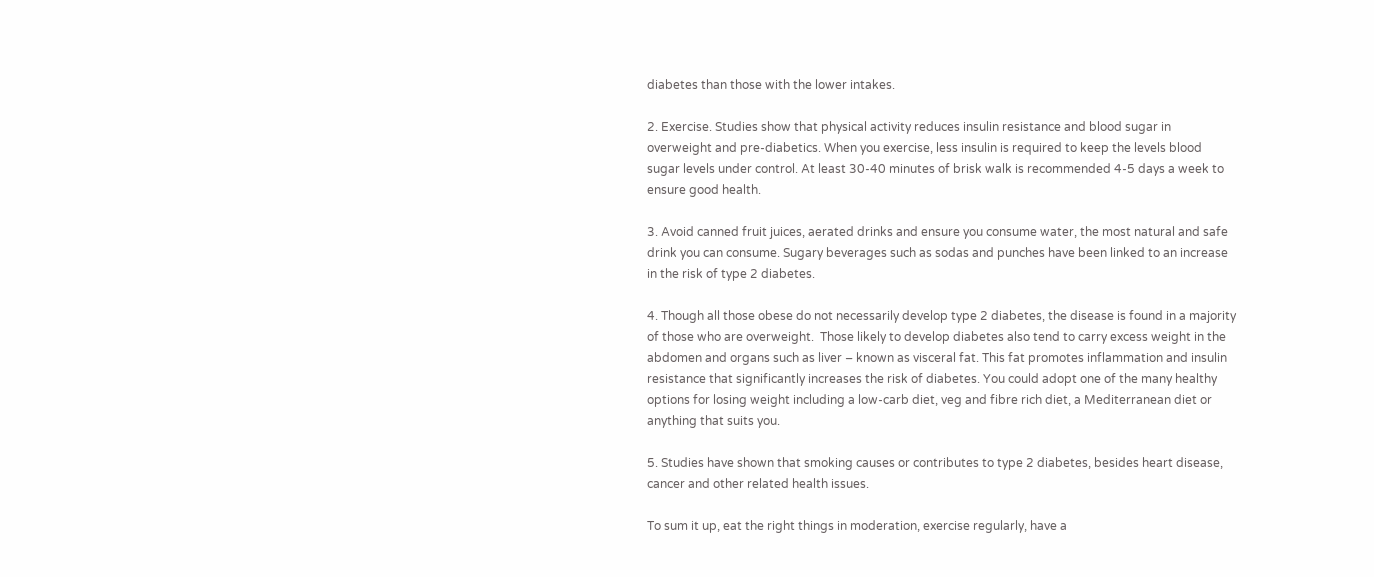diabetes than those with the lower intakes.

2. Exercise. Studies show that physical activity reduces insulin resistance and blood sugar in overweight and pre-diabetics. When you exercise, less insulin is required to keep the levels blood sugar levels under control. At least 30-40 minutes of brisk walk is recommended 4-5 days a week to ensure good health.

3. Avoid canned fruit juices, aerated drinks and ensure you consume water, the most natural and safe drink you can consume. Sugary beverages such as sodas and punches have been linked to an increase in the risk of type 2 diabetes.

4. Though all those obese do not necessarily develop type 2 diabetes, the disease is found in a majority of those who are overweight.  Those likely to develop diabetes also tend to carry excess weight in the abdomen and organs such as liver – known as visceral fat. This fat promotes inflammation and insulin resistance that significantly increases the risk of diabetes. You could adopt one of the many healthy options for losing weight including a low-carb diet, veg and fibre rich diet, a Mediterranean diet or anything that suits you.

5. Studies have shown that smoking causes or contributes to type 2 diabetes, besides heart disease, cancer and other related health issues.

To sum it up, eat the right things in moderation, exercise regularly, have a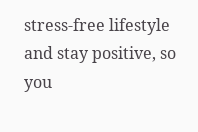stress-free lifestyle and stay positive, so you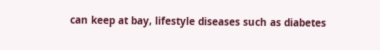can keep at bay, lifestyle diseases such as diabetes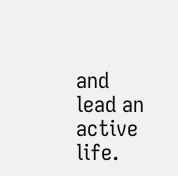and lead an active life.